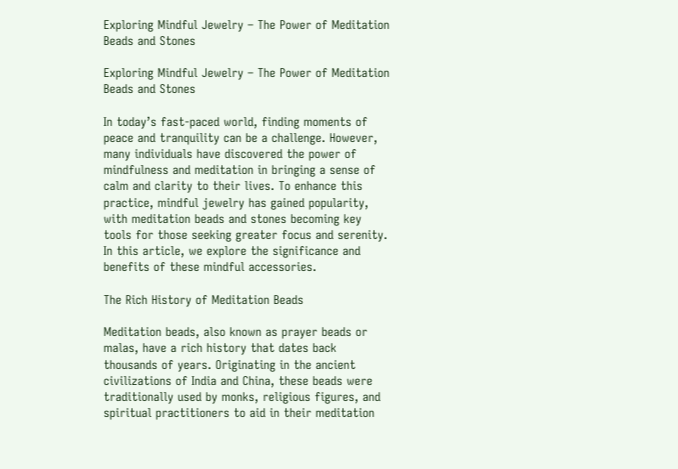Exploring Mindful Jewelry – The Power of Meditation Beads and Stones

Exploring Mindful Jewelry – The Power of Meditation Beads and Stones

In today’s fast-paced world, finding moments of peace and tranquility can be a challenge. However, many individuals have discovered the power of mindfulness and meditation in bringing a sense of calm and clarity to their lives. To enhance this practice, mindful jewelry has gained popularity, with meditation beads and stones becoming key tools for those seeking greater focus and serenity. In this article, we explore the significance and benefits of these mindful accessories.

The Rich History of Meditation Beads

Meditation beads, also known as prayer beads or malas, have a rich history that dates back thousands of years. Originating in the ancient civilizations of India and China, these beads were traditionally used by monks, religious figures, and spiritual practitioners to aid in their meditation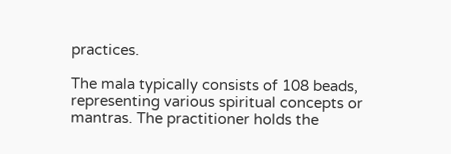practices.

The mala typically consists of 108 beads, representing various spiritual concepts or mantras. The practitioner holds the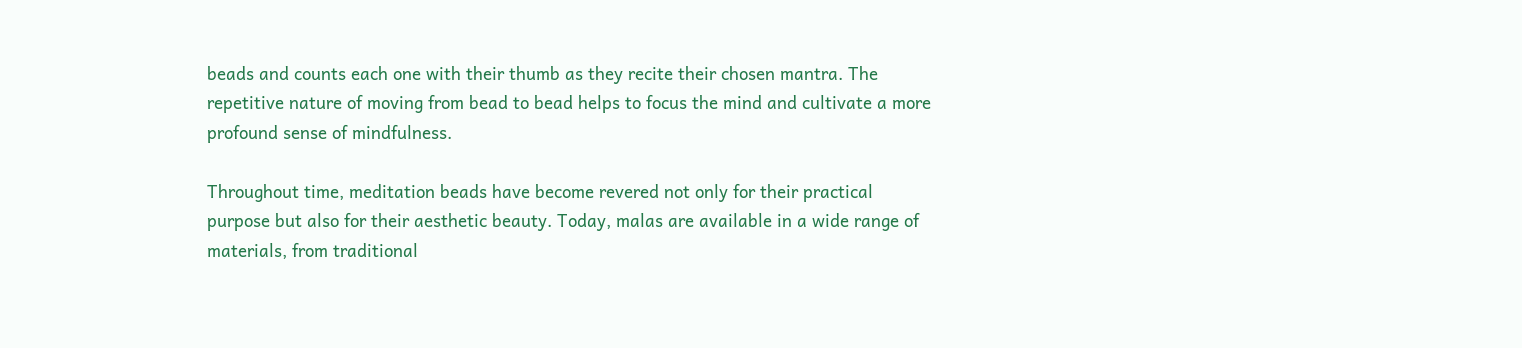beads and counts each one with their thumb as they recite their chosen mantra. The repetitive nature of moving from bead to bead helps to focus the mind and cultivate a more profound sense of mindfulness.

Throughout time, meditation beads have become revered not only for their practical purpose but also for their aesthetic beauty. Today, malas are available in a wide range of materials, from traditional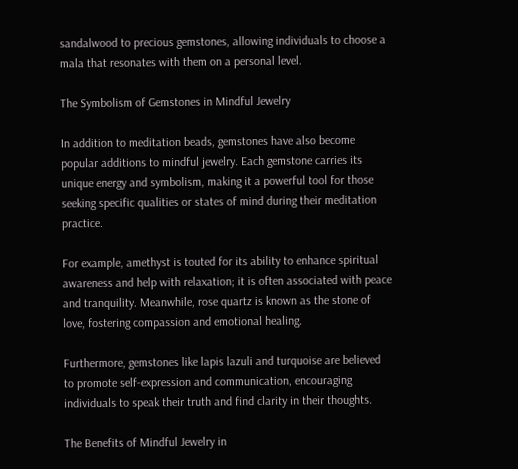sandalwood to precious gemstones, allowing individuals to choose a mala that resonates with them on a personal level.

The Symbolism of Gemstones in Mindful Jewelry

In addition to meditation beads, gemstones have also become popular additions to mindful jewelry. Each gemstone carries its unique energy and symbolism, making it a powerful tool for those seeking specific qualities or states of mind during their meditation practice.

For example, amethyst is touted for its ability to enhance spiritual awareness and help with relaxation; it is often associated with peace and tranquility. Meanwhile, rose quartz is known as the stone of love, fostering compassion and emotional healing.

Furthermore, gemstones like lapis lazuli and turquoise are believed to promote self-expression and communication, encouraging individuals to speak their truth and find clarity in their thoughts.

The Benefits of Mindful Jewelry in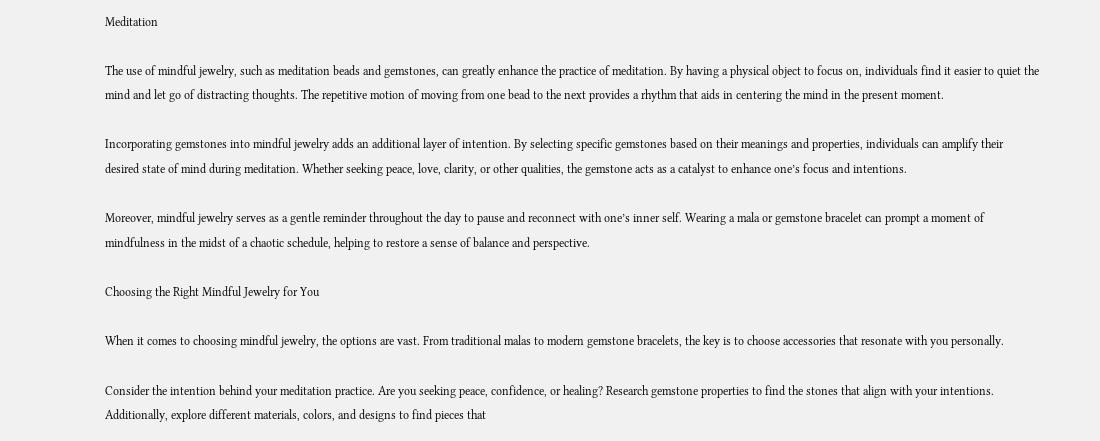Meditation

The use of mindful jewelry, such as meditation beads and gemstones, can greatly enhance the practice of meditation. By having a physical object to focus on, individuals find it easier to quiet the mind and let go of distracting thoughts. The repetitive motion of moving from one bead to the next provides a rhythm that aids in centering the mind in the present moment.

Incorporating gemstones into mindful jewelry adds an additional layer of intention. By selecting specific gemstones based on their meanings and properties, individuals can amplify their desired state of mind during meditation. Whether seeking peace, love, clarity, or other qualities, the gemstone acts as a catalyst to enhance one’s focus and intentions.

Moreover, mindful jewelry serves as a gentle reminder throughout the day to pause and reconnect with one’s inner self. Wearing a mala or gemstone bracelet can prompt a moment of mindfulness in the midst of a chaotic schedule, helping to restore a sense of balance and perspective.

Choosing the Right Mindful Jewelry for You

When it comes to choosing mindful jewelry, the options are vast. From traditional malas to modern gemstone bracelets, the key is to choose accessories that resonate with you personally.

Consider the intention behind your meditation practice. Are you seeking peace, confidence, or healing? Research gemstone properties to find the stones that align with your intentions. Additionally, explore different materials, colors, and designs to find pieces that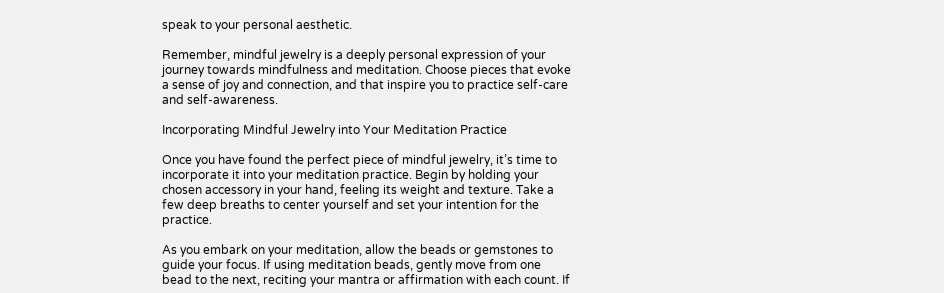speak to your personal aesthetic.

Remember, mindful jewelry is a deeply personal expression of your journey towards mindfulness and meditation. Choose pieces that evoke a sense of joy and connection, and that inspire you to practice self-care and self-awareness.

Incorporating Mindful Jewelry into Your Meditation Practice

Once you have found the perfect piece of mindful jewelry, it’s time to incorporate it into your meditation practice. Begin by holding your chosen accessory in your hand, feeling its weight and texture. Take a few deep breaths to center yourself and set your intention for the practice.

As you embark on your meditation, allow the beads or gemstones to guide your focus. If using meditation beads, gently move from one bead to the next, reciting your mantra or affirmation with each count. If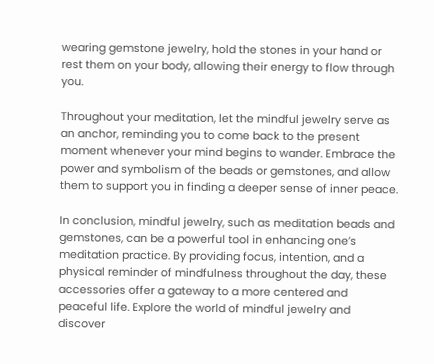wearing gemstone jewelry, hold the stones in your hand or rest them on your body, allowing their energy to flow through you.

Throughout your meditation, let the mindful jewelry serve as an anchor, reminding you to come back to the present moment whenever your mind begins to wander. Embrace the power and symbolism of the beads or gemstones, and allow them to support you in finding a deeper sense of inner peace.

In conclusion, mindful jewelry, such as meditation beads and gemstones, can be a powerful tool in enhancing one’s meditation practice. By providing focus, intention, and a physical reminder of mindfulness throughout the day, these accessories offer a gateway to a more centered and peaceful life. Explore the world of mindful jewelry and discover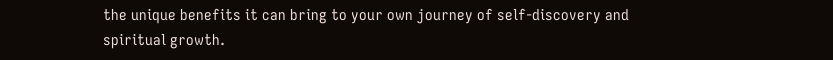the unique benefits it can bring to your own journey of self-discovery and spiritual growth.